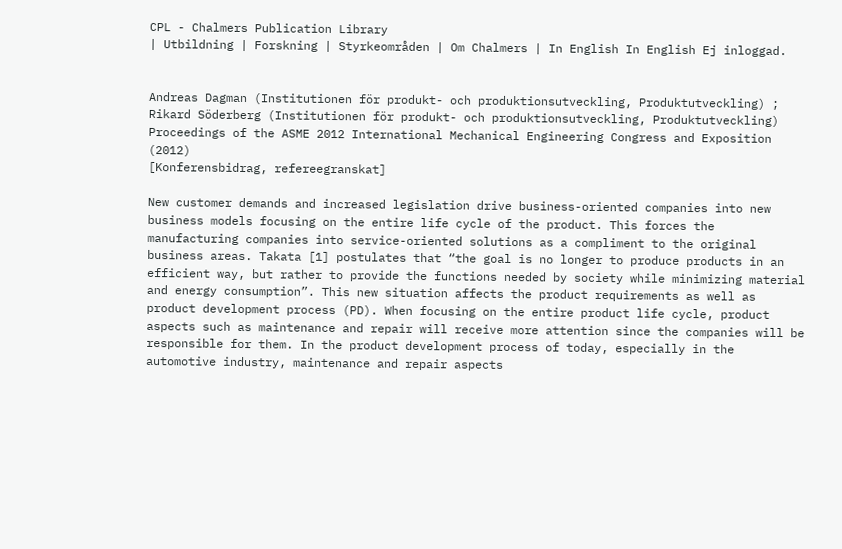CPL - Chalmers Publication Library
| Utbildning | Forskning | Styrkeområden | Om Chalmers | In English In English Ej inloggad.


Andreas Dagman (Institutionen för produkt- och produktionsutveckling, Produktutveckling) ; Rikard Söderberg (Institutionen för produkt- och produktionsutveckling, Produktutveckling)
Proceedings of the ASME 2012 International Mechanical Engineering Congress and Exposition (2012)
[Konferensbidrag, refereegranskat]

New customer demands and increased legislation drive business-oriented companies into new business models focusing on the entire life cycle of the product. This forces the manufacturing companies into service-oriented solutions as a compliment to the original business areas. Takata [1] postulates that “the goal is no longer to produce products in an efficient way, but rather to provide the functions needed by society while minimizing material and energy consumption”. This new situation affects the product requirements as well as product development process (PD). When focusing on the entire product life cycle, product aspects such as maintenance and repair will receive more attention since the companies will be responsible for them. In the product development process of today, especially in the automotive industry, maintenance and repair aspects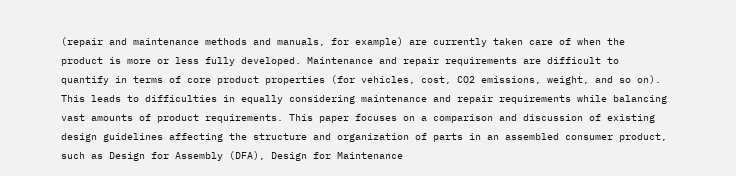(repair and maintenance methods and manuals, for example) are currently taken care of when the product is more or less fully developed. Maintenance and repair requirements are difficult to quantify in terms of core product properties (for vehicles, cost, CO2 emissions, weight, and so on). This leads to difficulties in equally considering maintenance and repair requirements while balancing vast amounts of product requirements. This paper focuses on a comparison and discussion of existing design guidelines affecting the structure and organization of parts in an assembled consumer product, such as Design for Assembly (DFA), Design for Maintenance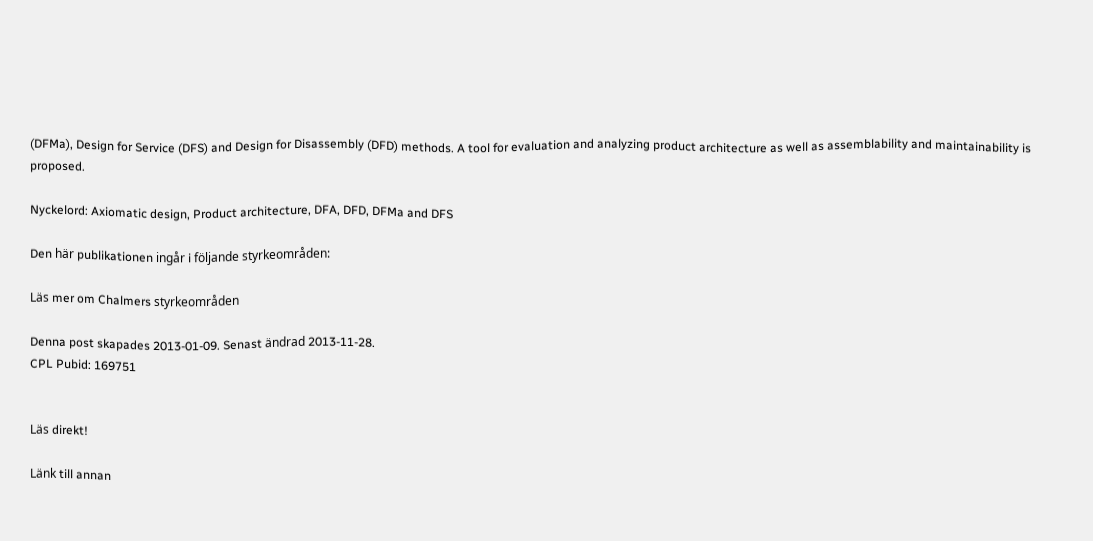(DFMa), Design for Service (DFS) and Design for Disassembly (DFD) methods. A tool for evaluation and analyzing product architecture as well as assemblability and maintainability is proposed.

Nyckelord: Axiomatic design, Product architecture, DFA, DFD, DFMa and DFS

Den här publikationen ingår i följande styrkeområden:

Läs mer om Chalmers styrkeområden

Denna post skapades 2013-01-09. Senast ändrad 2013-11-28.
CPL Pubid: 169751


Läs direkt!

Länk till annan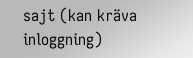sajt (kan kräva inloggning)